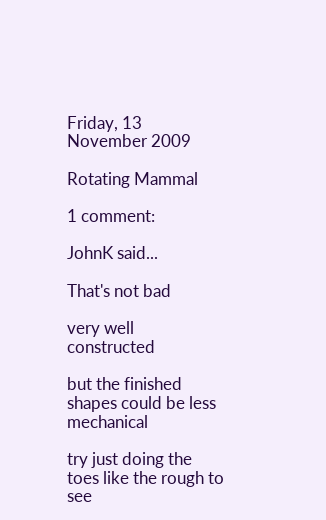Friday, 13 November 2009

Rotating Mammal

1 comment:

JohnK said...

That's not bad

very well constructed

but the finished shapes could be less mechanical

try just doing the toes like the rough to see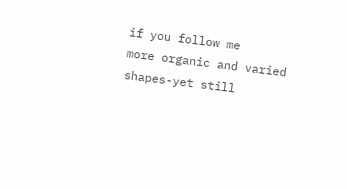if you follow me
more organic and varied shapes-yet still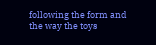following the form and the way the toys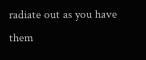radiate out as you have them